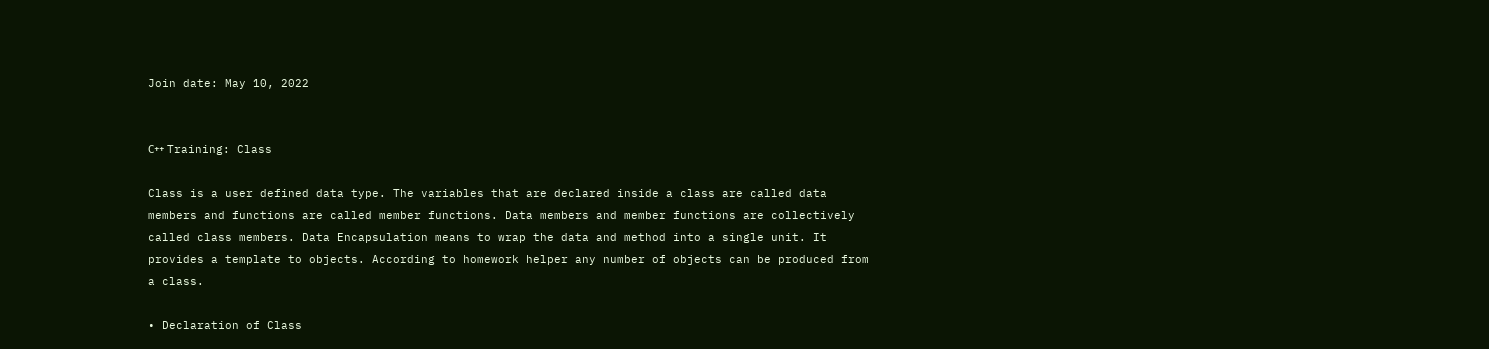Join date: May 10, 2022


С++ Training: Class

Class is a user defined data type. The variables that are declared inside a class are called data members and functions are called member functions. Data members and member functions are collectively called class members. Data Encapsulation means to wrap the data and method into a single unit. It provides a template to objects. According to homework helper any number of objects can be produced from a class.

• Declaration of Class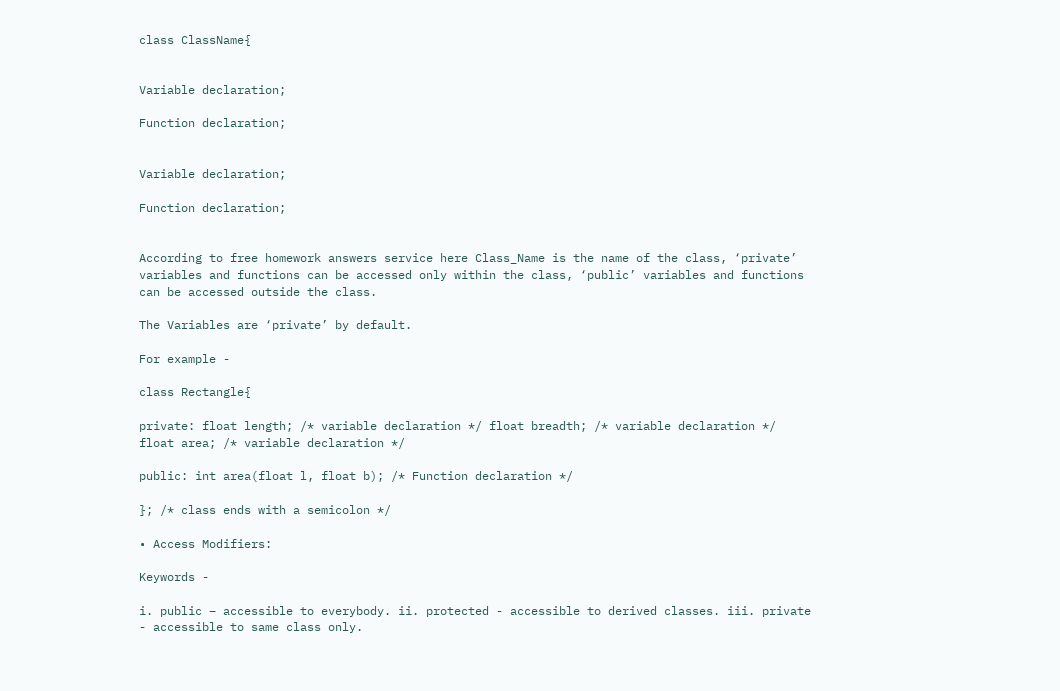class ClassName{


Variable declaration;

Function declaration;


Variable declaration;

Function declaration;


According to free homework answers service here Class_Name is the name of the class, ‘private’ variables and functions can be accessed only within the class, ‘public’ variables and functions can be accessed outside the class.

The Variables are ‘private’ by default.

For example -

class Rectangle{

private: float length; /* variable declaration */ float breadth; /* variable declaration */ float area; /* variable declaration */

public: int area(float l, float b); /* Function declaration */

}; /* class ends with a semicolon */

• Access Modifiers:

Keywords -

i. public – accessible to everybody. ii. protected - accessible to derived classes. iii. private - accessible to same class only.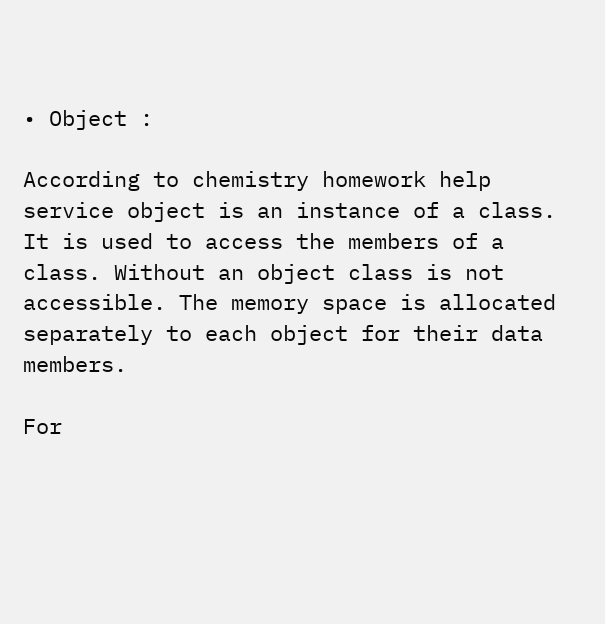• Object :

According to chemistry homework help service object is an instance of a class. It is used to access the members of a class. Without an object class is not accessible. The memory space is allocated separately to each object for their data members.

For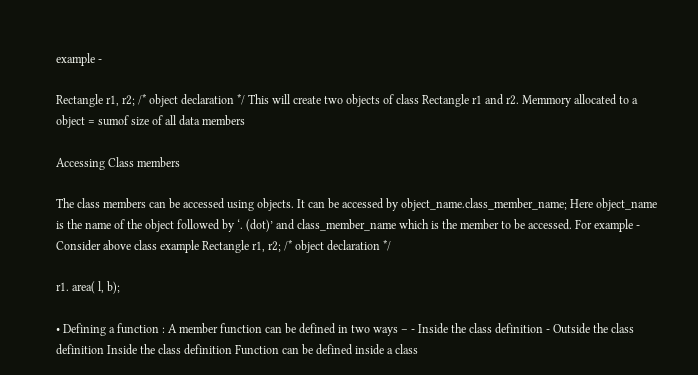example -

Rectangle r1, r2; /* object declaration */ This will create two objects of class Rectangle r1 and r2. Memmory allocated to a object = sumof size of all data members

Accessing Class members

The class members can be accessed using objects. It can be accessed by object_name.class_member_name; Here object_name is the name of the object followed by ‘. (dot)’ and class_member_name which is the member to be accessed. For example - Consider above class example Rectangle r1, r2; /* object declaration */

r1. area( l, b);

• Defining a function : A member function can be defined in two ways – - Inside the class definition - Outside the class definition Inside the class definition Function can be defined inside a class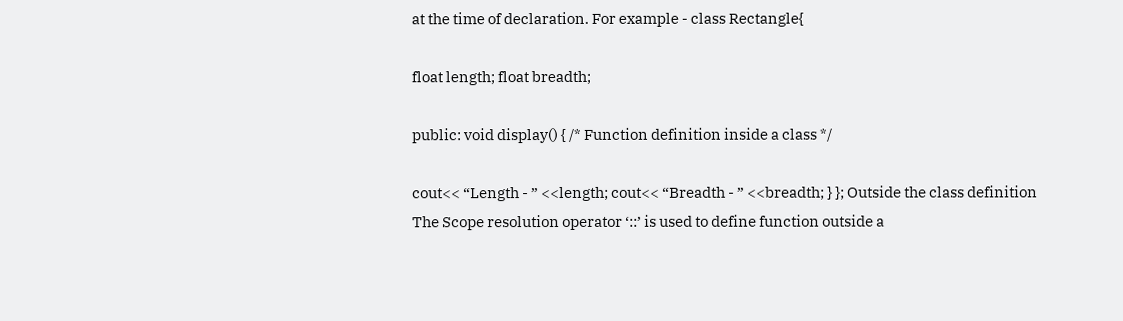at the time of declaration. For example - class Rectangle{

float length; float breadth;

public: void display() { /* Function definition inside a class */

cout<< “Length - ” <<length; cout<< “Breadth - ” <<breadth; } }; Outside the class definition The Scope resolution operator ‘::’ is used to define function outside a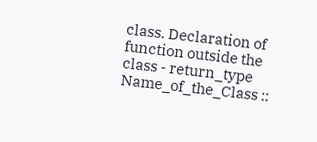class. Declaration of function outside the class - return_type Name_of_the_Class ::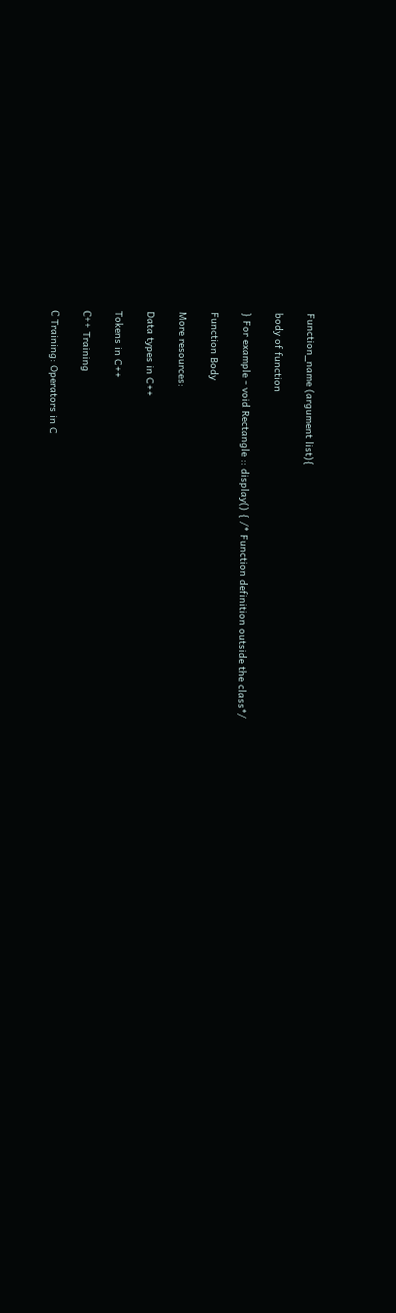Function_name (argument list){

body of function

} For example - void Rectangle :: display() { /* Function definition outside the class*/

Function Body

More resources:

Data types in C++

Tokens in C++

С++ Training

С Training: Operators in C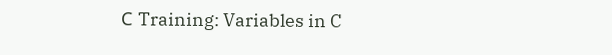С Training: Variables in C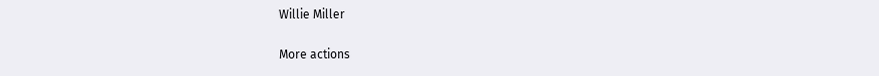Willie Miller

More actions